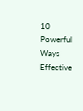10 Powerful Ways Effective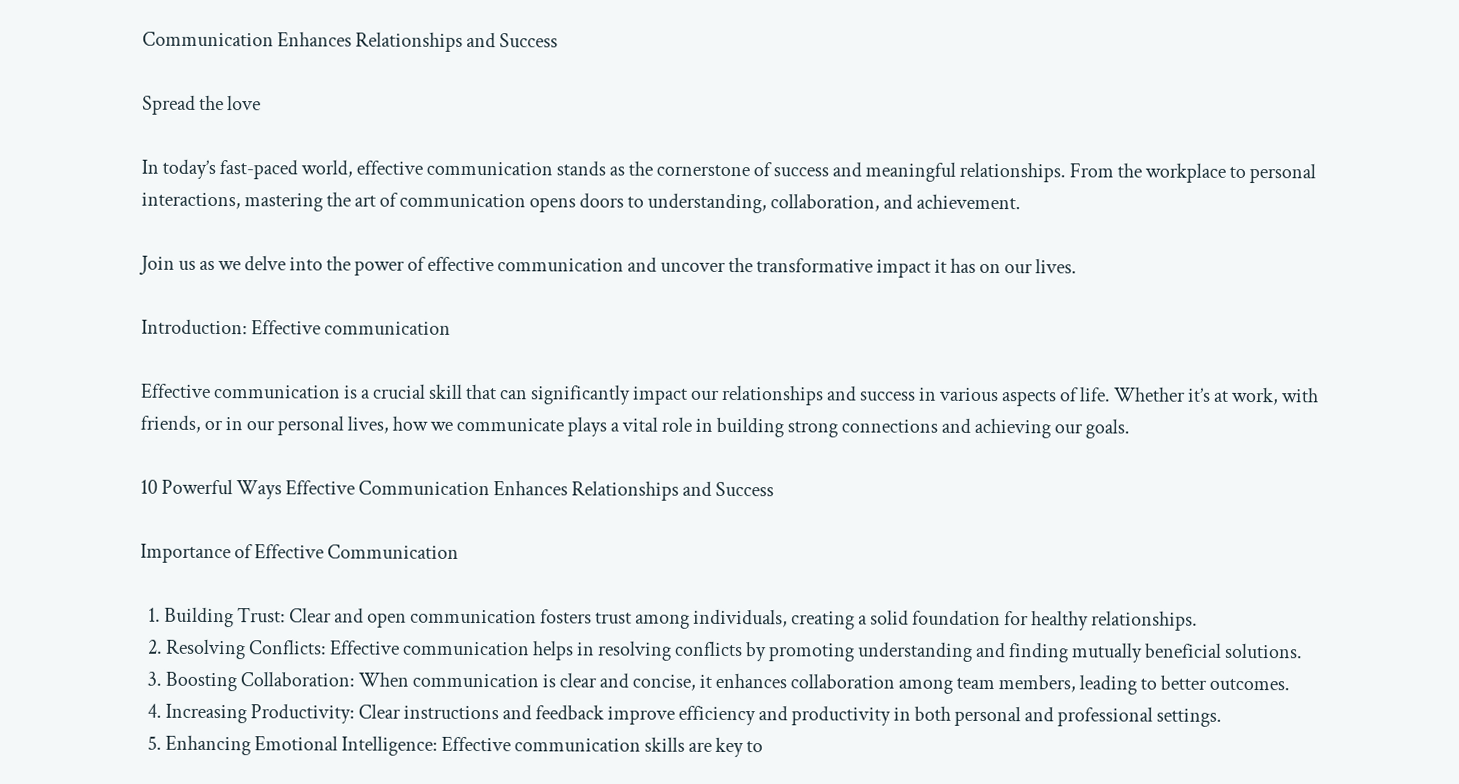Communication Enhances Relationships and Success

Spread the love

In today’s fast-paced world, effective communication stands as the cornerstone of success and meaningful relationships. From the workplace to personal interactions, mastering the art of communication opens doors to understanding, collaboration, and achievement.

Join us as we delve into the power of effective communication and uncover the transformative impact it has on our lives.

Introduction: Effective communication

Effective communication is a crucial skill that can significantly impact our relationships and success in various aspects of life. Whether it’s at work, with friends, or in our personal lives, how we communicate plays a vital role in building strong connections and achieving our goals.

10 Powerful Ways Effective Communication Enhances Relationships and Success

Importance of Effective Communication

  1. Building Trust: Clear and open communication fosters trust among individuals, creating a solid foundation for healthy relationships.
  2. Resolving Conflicts: Effective communication helps in resolving conflicts by promoting understanding and finding mutually beneficial solutions.
  3. Boosting Collaboration: When communication is clear and concise, it enhances collaboration among team members, leading to better outcomes.
  4. Increasing Productivity: Clear instructions and feedback improve efficiency and productivity in both personal and professional settings.
  5. Enhancing Emotional Intelligence: Effective communication skills are key to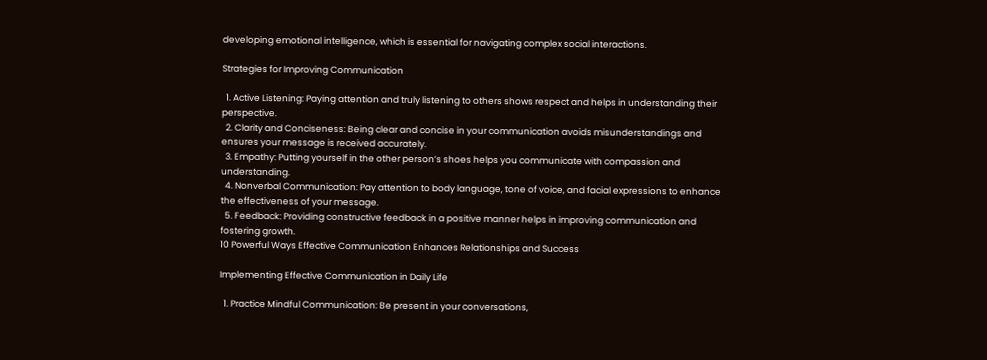developing emotional intelligence, which is essential for navigating complex social interactions.

Strategies for Improving Communication

  1. Active Listening: Paying attention and truly listening to others shows respect and helps in understanding their perspective.
  2. Clarity and Conciseness: Being clear and concise in your communication avoids misunderstandings and ensures your message is received accurately.
  3. Empathy: Putting yourself in the other person’s shoes helps you communicate with compassion and understanding.
  4. Nonverbal Communication: Pay attention to body language, tone of voice, and facial expressions to enhance the effectiveness of your message.
  5. Feedback: Providing constructive feedback in a positive manner helps in improving communication and fostering growth.
10 Powerful Ways Effective Communication Enhances Relationships and Success

Implementing Effective Communication in Daily Life

  1. Practice Mindful Communication: Be present in your conversations,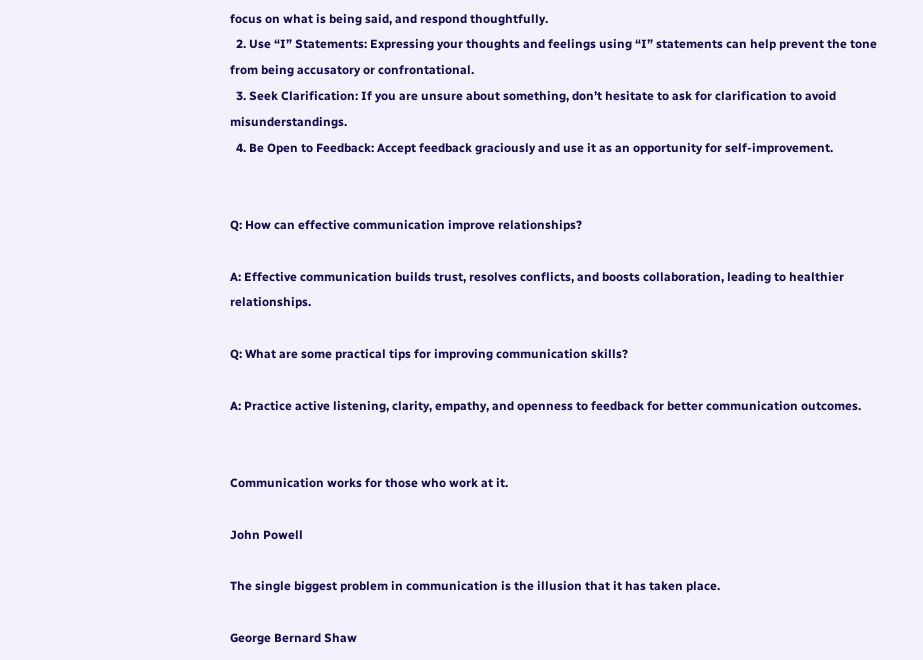focus on what is being said, and respond thoughtfully.
  2. Use “I” Statements: Expressing your thoughts and feelings using “I” statements can help prevent the tone from being accusatory or confrontational.
  3. Seek Clarification: If you are unsure about something, don’t hesitate to ask for clarification to avoid misunderstandings.
  4. Be Open to Feedback: Accept feedback graciously and use it as an opportunity for self-improvement.


Q: How can effective communication improve relationships?

A: Effective communication builds trust, resolves conflicts, and boosts collaboration, leading to healthier relationships.

Q: What are some practical tips for improving communication skills?

A: Practice active listening, clarity, empathy, and openness to feedback for better communication outcomes.


Communication works for those who work at it.

John Powell

The single biggest problem in communication is the illusion that it has taken place.

George Bernard Shaw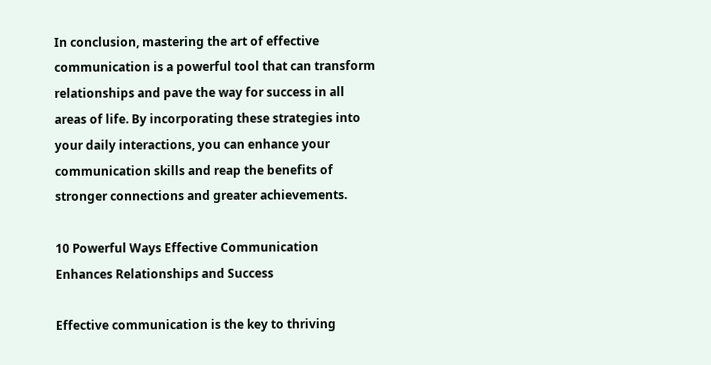In conclusion, mastering the art of effective communication is a powerful tool that can transform relationships and pave the way for success in all areas of life. By incorporating these strategies into your daily interactions, you can enhance your communication skills and reap the benefits of stronger connections and greater achievements.

10 Powerful Ways Effective Communication Enhances Relationships and Success

Effective communication is the key to thriving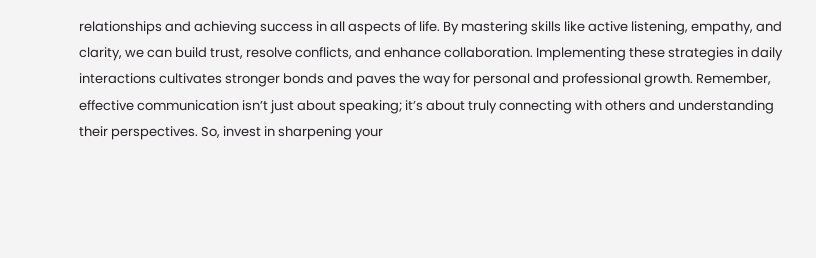relationships and achieving success in all aspects of life. By mastering skills like active listening, empathy, and clarity, we can build trust, resolve conflicts, and enhance collaboration. Implementing these strategies in daily interactions cultivates stronger bonds and paves the way for personal and professional growth. Remember, effective communication isn’t just about speaking; it’s about truly connecting with others and understanding their perspectives. So, invest in sharpening your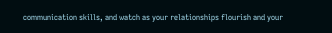communication skills, and watch as your relationships flourish and your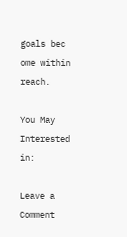goals bec ome within reach.

You May Interested in:

Leave a Comment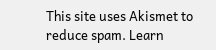This site uses Akismet to reduce spam. Learn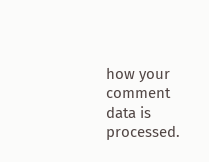how your comment data is processed.